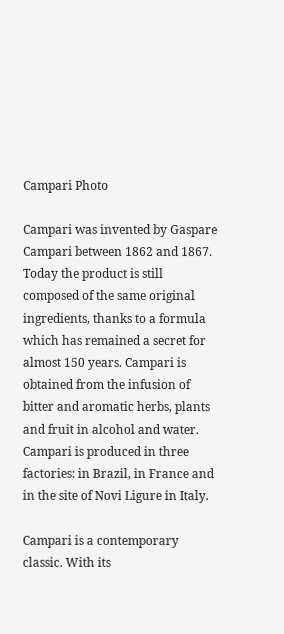Campari Photo

Campari was invented by Gaspare Campari between 1862 and 1867. Today the product is still composed of the same original ingredients, thanks to a formula which has remained a secret for almost 150 years. Campari is obtained from the infusion of bitter and aromatic herbs, plants and fruit in alcohol and water. Campari is produced in three factories: in Brazil, in France and in the site of Novi Ligure in Italy.

Campari is a contemporary classic. With its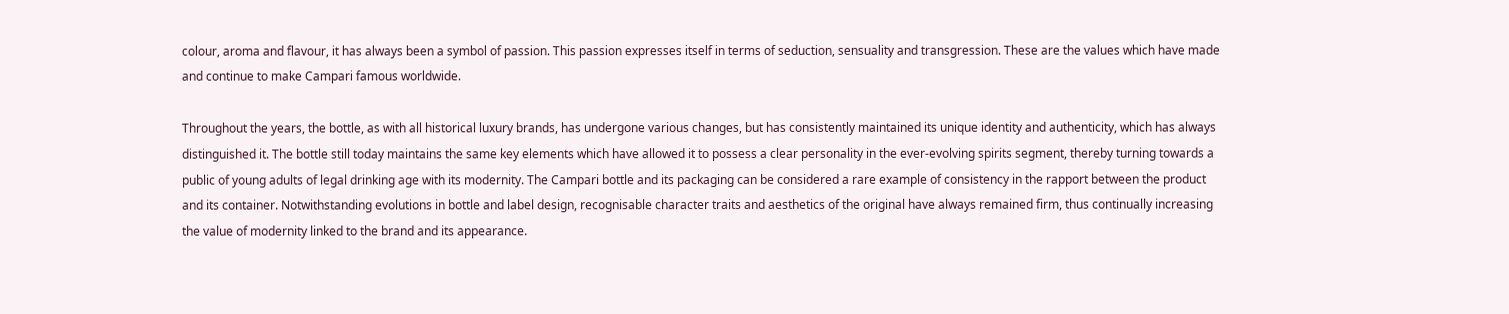colour, aroma and flavour, it has always been a symbol of passion. This passion expresses itself in terms of seduction, sensuality and transgression. These are the values which have made and continue to make Campari famous worldwide.

Throughout the years, the bottle, as with all historical luxury brands, has undergone various changes, but has consistently maintained its unique identity and authenticity, which has always distinguished it. The bottle still today maintains the same key elements which have allowed it to possess a clear personality in the ever-evolving spirits segment, thereby turning towards a public of young adults of legal drinking age with its modernity. The Campari bottle and its packaging can be considered a rare example of consistency in the rapport between the product and its container. Notwithstanding evolutions in bottle and label design, recognisable character traits and aesthetics of the original have always remained firm, thus continually increasing the value of modernity linked to the brand and its appearance.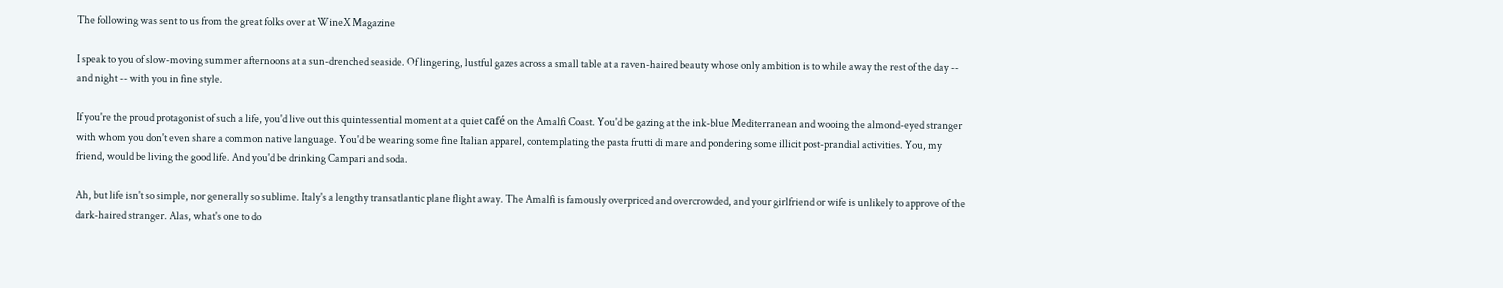The following was sent to us from the great folks over at WineX Magazine

I speak to you of slow-moving summer afternoons at a sun-drenched seaside. Of lingering, lustful gazes across a small table at a raven-haired beauty whose only ambition is to while away the rest of the day -- and night -- with you in fine style.

If you're the proud protagonist of such a life, you'd live out this quintessential moment at a quiet café on the Amalfi Coast. You'd be gazing at the ink-blue Mediterranean and wooing the almond-eyed stranger with whom you don't even share a common native language. You'd be wearing some fine Italian apparel, contemplating the pasta frutti di mare and pondering some illicit post-prandial activities. You, my friend, would be living the good life. And you'd be drinking Campari and soda.

Ah, but life isn't so simple, nor generally so sublime. Italy's a lengthy transatlantic plane flight away. The Amalfi is famously overpriced and overcrowded, and your girlfriend or wife is unlikely to approve of the dark-haired stranger. Alas, what's one to do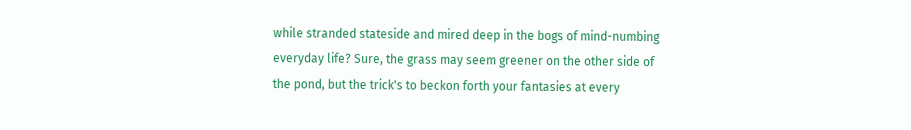while stranded stateside and mired deep in the bogs of mind-numbing everyday life? Sure, the grass may seem greener on the other side of the pond, but the trick's to beckon forth your fantasies at every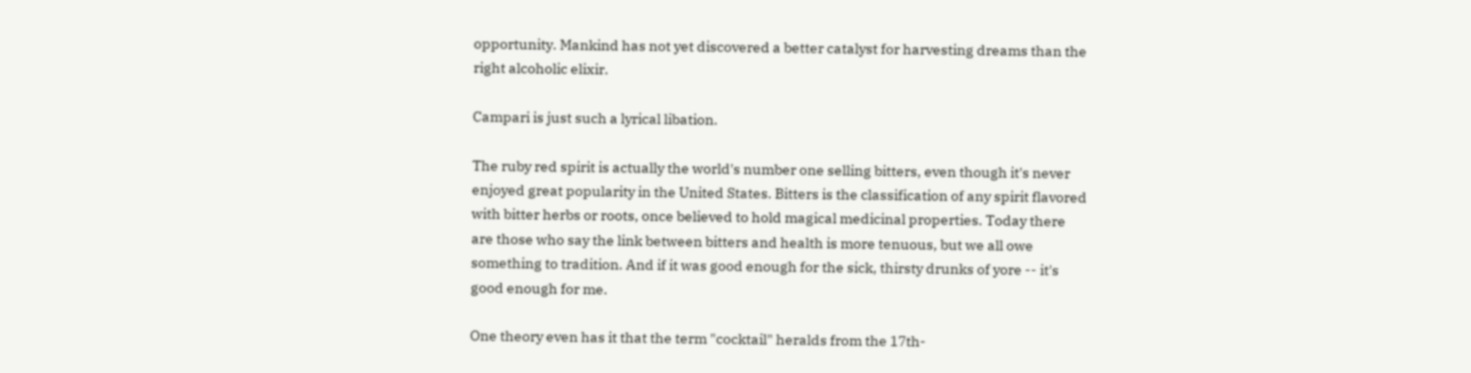opportunity. Mankind has not yet discovered a better catalyst for harvesting dreams than the right alcoholic elixir.

Campari is just such a lyrical libation.

The ruby red spirit is actually the world's number one selling bitters, even though it's never enjoyed great popularity in the United States. Bitters is the classification of any spirit flavored with bitter herbs or roots, once believed to hold magical medicinal properties. Today there are those who say the link between bitters and health is more tenuous, but we all owe something to tradition. And if it was good enough for the sick, thirsty drunks of yore -- it's good enough for me.

One theory even has it that the term "cocktail" heralds from the 17th-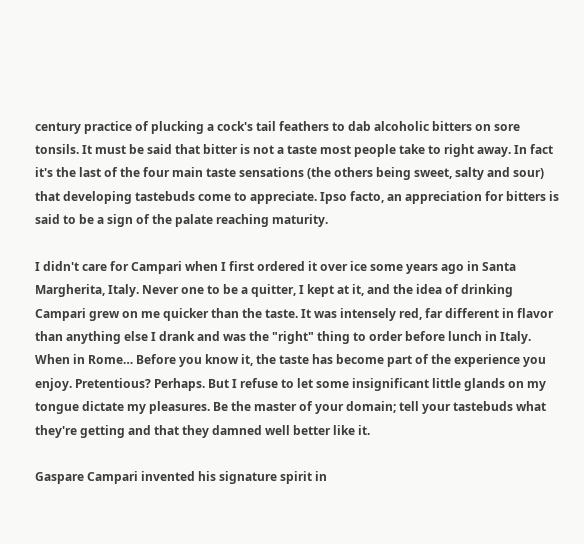century practice of plucking a cock's tail feathers to dab alcoholic bitters on sore tonsils. It must be said that bitter is not a taste most people take to right away. In fact it's the last of the four main taste sensations (the others being sweet, salty and sour) that developing tastebuds come to appreciate. Ipso facto, an appreciation for bitters is said to be a sign of the palate reaching maturity.

I didn't care for Campari when I first ordered it over ice some years ago in Santa Margherita, Italy. Never one to be a quitter, I kept at it, and the idea of drinking Campari grew on me quicker than the taste. It was intensely red, far different in flavor than anything else I drank and was the "right" thing to order before lunch in Italy. When in Rome… Before you know it, the taste has become part of the experience you enjoy. Pretentious? Perhaps. But I refuse to let some insignificant little glands on my tongue dictate my pleasures. Be the master of your domain; tell your tastebuds what they're getting and that they damned well better like it.

Gaspare Campari invented his signature spirit in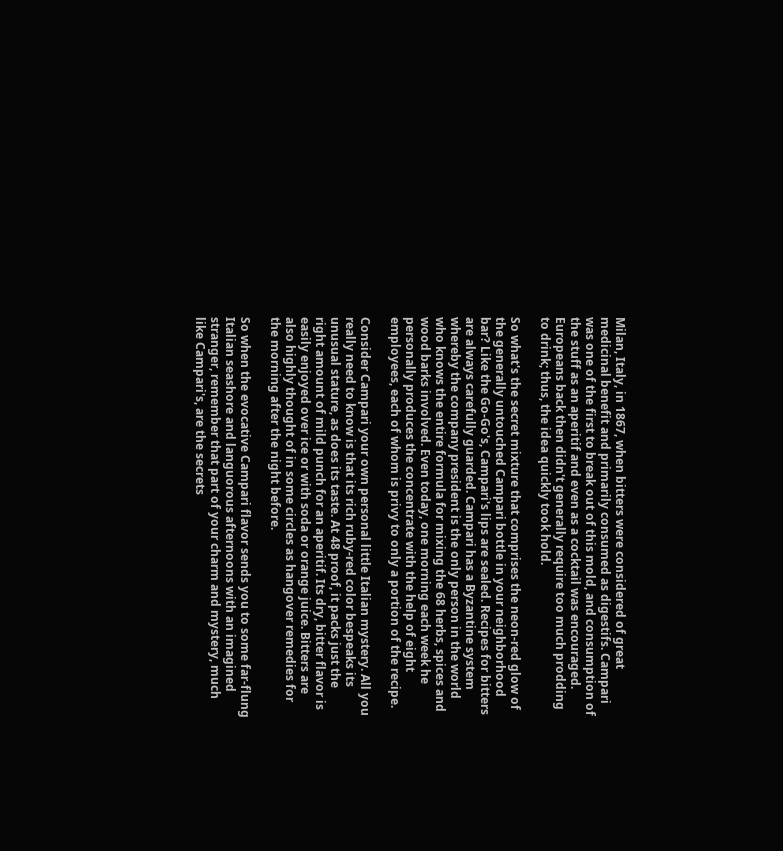Milan, Italy, in 1867, when bitters were considered of great medicinal benefit and primarily consumed as digestifs. Campari was one of the first to break out of this mold, and consumption of the stuff as an aperitif and even as a cocktail was encouraged. Europeans back then didn't generally require too much prodding to drink; thus, the idea quickly took hold.

So what's the secret mixture that comprises the neon-red glow of the generally untouched Campari bottle in your neighborhood bar? Like the Go-Go's, Campari's lips are sealed. Recipes for bitters are always carefully guarded. Campari has a Byzantine system whereby the company president is the only person in the world who knows the entire formula for mixing the 68 herbs, spices and wood barks involved. Even today, one morning each week he personally produces the concentrate with the help of eight employees, each of whom is privy to only a portion of the recipe.

Consider Campari your own personal little Italian mystery. All you really need to know is that its rich ruby-red color bespeaks its unusual stature, as does its taste. At 48 proof, it packs just the right amount of mild punch for an aperitif. Its dry, bitter flavor is easily enjoyed over ice or with soda or orange juice. Bitters are also highly thought of in some circles as hangover remedies for the morning after the night before.

So when the evocative Campari flavor sends you to some far-flung Italian seashore and languorous afternoons with an imagined stranger, remember that part of your charm and mystery, much like Campari's, are the secrets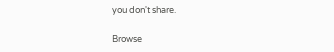you don't share.

Browse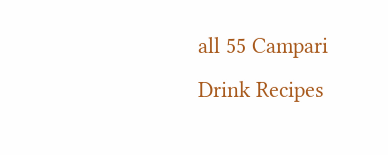all 55 Campari Drink Recipes